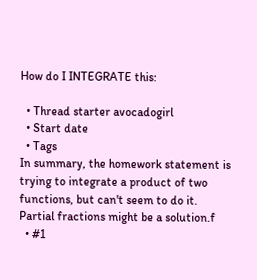How do I INTEGRATE this:

  • Thread starter avocadogirl
  • Start date
  • Tags
In summary, the homework statement is trying to integrate a product of two functions, but can't seem to do it. Partial fractions might be a solution.f
  • #1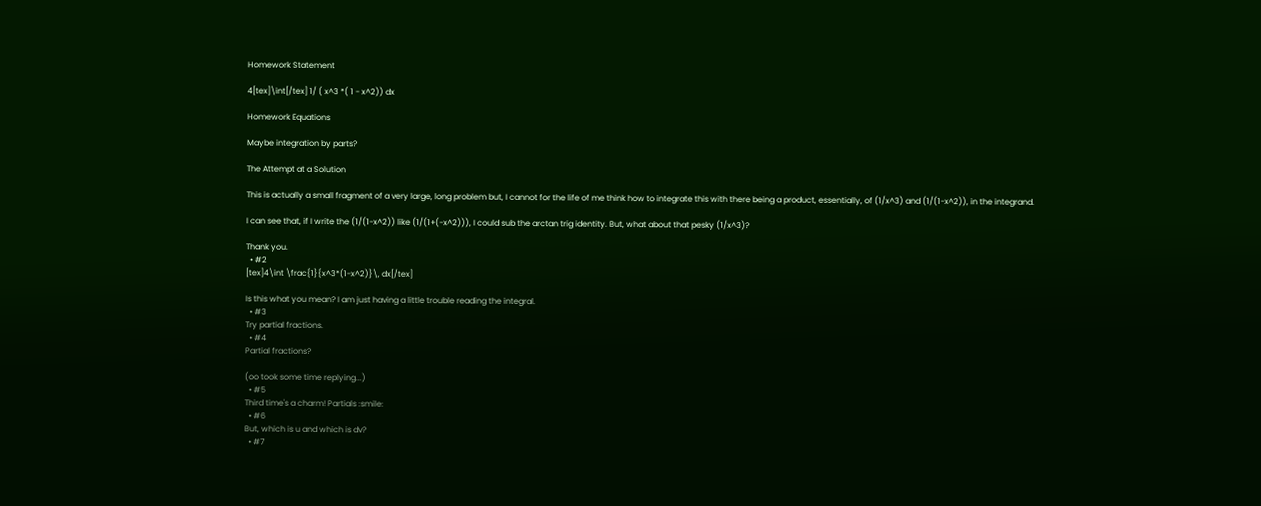Homework Statement

4[tex]\int[/tex] 1/ ( x^3 *( 1 - x^2)) dx

Homework Equations

Maybe integration by parts?

The Attempt at a Solution

This is actually a small fragment of a very large, long problem but, I cannot for the life of me think how to integrate this with there being a product, essentially, of (1/x^3) and (1/(1-x^2)), in the integrand.

I can see that, if I write the (1/(1-x^2)) like (1/(1+(-x^2))), I could sub the arctan trig identity. But, what about that pesky (1/x^3)?

Thank you.
  • #2
[tex]4\int \frac{1}{x^3*(1-x^2)}\, dx[/tex]

Is this what you mean? I am just having a little trouble reading the integral.
  • #3
Try partial fractions.
  • #4
Partial fractions?

(oo took some time replying...)
  • #5
Third time's a charm! Partials :smile:
  • #6
But, which is u and which is dv?
  • #7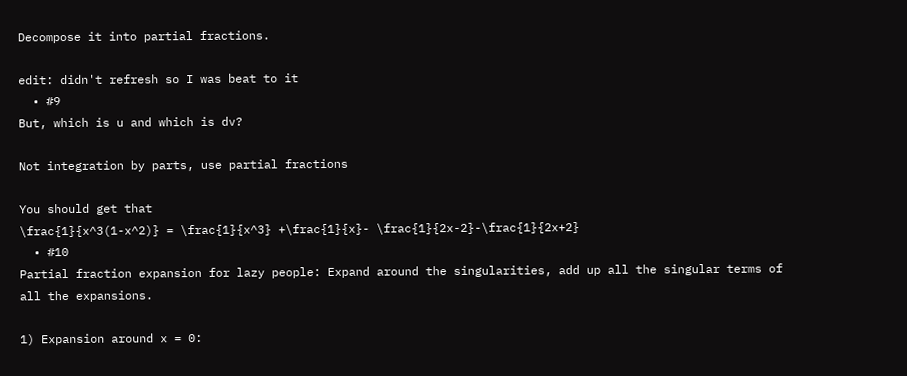Decompose it into partial fractions.

edit: didn't refresh so I was beat to it
  • #9
But, which is u and which is dv?

Not integration by parts, use partial fractions

You should get that
\frac{1}{x^3(1-x^2)} = \frac{1}{x^3} +\frac{1}{x}- \frac{1}{2x-2}-\frac{1}{2x+2}
  • #10
Partial fraction expansion for lazy people: Expand around the singularities, add up all the singular terms of all the expansions.

1) Expansion around x = 0: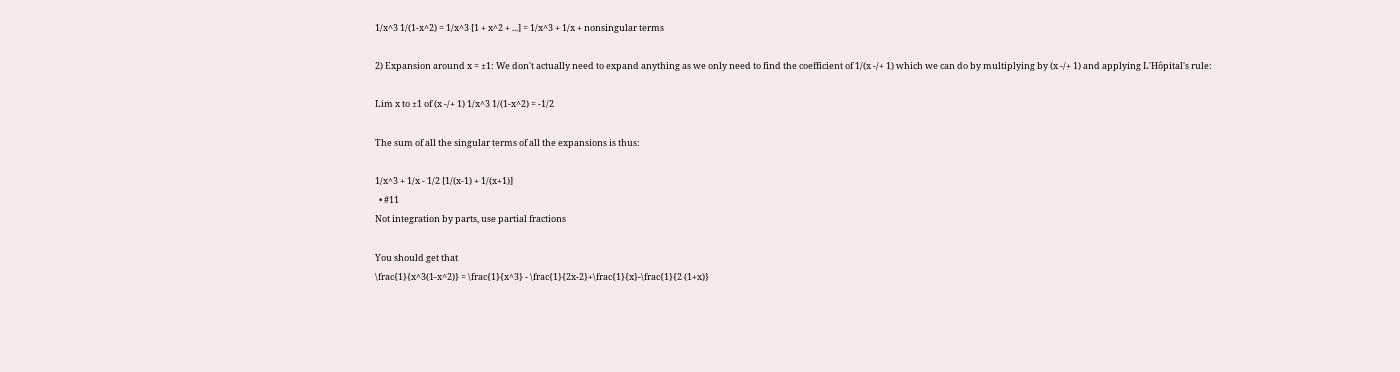1/x^3 1/(1-x^2) = 1/x^3 [1 + x^2 + ...] = 1/x^3 + 1/x + nonsingular terms

2) Expansion around x = ±1: We don't actually need to expand anything as we only need to find the coefficient of 1/(x -/+ 1) which we can do by multiplying by (x -/+ 1) and applying L'Hôpital's rule:

Lim x to ±1 of (x -/+ 1) 1/x^3 1/(1-x^2) = -1/2

The sum of all the singular terms of all the expansions is thus:

1/x^3 + 1/x - 1/2 [1/(x-1) + 1/(x+1)]
  • #11
Not integration by parts, use partial fractions

You should get that
\frac{1}{x^3(1-x^2)} = \frac{1}{x^3} - \frac{1}{2x-2}+\frac{1}{x}-\frac{1}{2 (1+x)}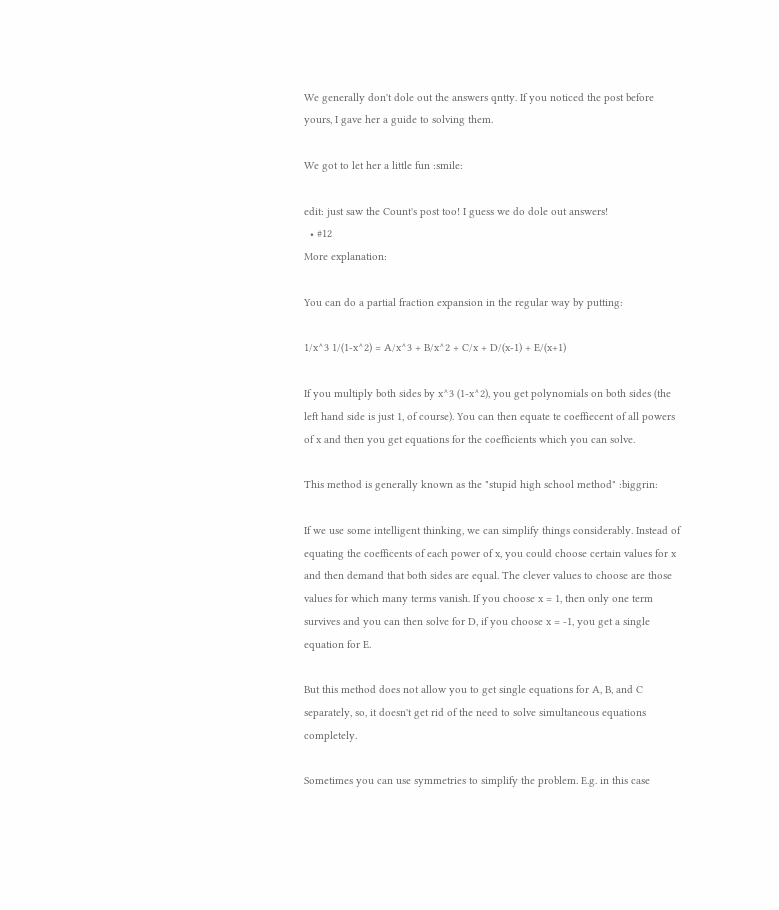We generally don't dole out the answers qntty. If you noticed the post before yours, I gave her a guide to solving them.

We got to let her a little fun :smile:

edit: just saw the Count's post too! I guess we do dole out answers!
  • #12
More explanation:

You can do a partial fraction expansion in the regular way by putting:

1/x^3 1/(1-x^2) = A/x^3 + B/x^2 + C/x + D/(x-1) + E/(x+1)

If you multiply both sides by x^3 (1-x^2), you get polynomials on both sides (the left hand side is just 1, of course). You can then equate te coeffiecent of all powers of x and then you get equations for the coefficients which you can solve.

This method is generally known as the "stupid high school method" :biggrin:

If we use some intelligent thinking, we can simplify things considerably. Instead of equating the coefficents of each power of x, you could choose certain values for x and then demand that both sides are equal. The clever values to choose are those values for which many terms vanish. If you choose x = 1, then only one term survives and you can then solve for D, if you choose x = -1, you get a single equation for E.

But this method does not allow you to get single equations for A, B, and C separately, so, it doesn't get rid of the need to solve simultaneous equations completely.

Sometimes you can use symmetries to simplify the problem. E.g. in this case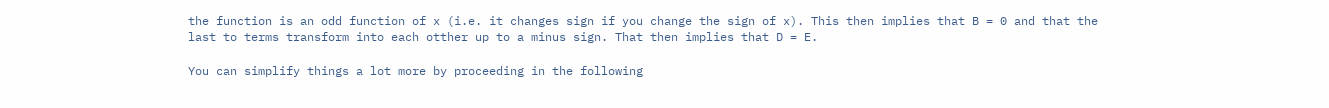the function is an odd function of x (i.e. it changes sign if you change the sign of x). This then implies that B = 0 and that the last to terms transform into each otther up to a minus sign. That then implies that D = E.

You can simplify things a lot more by proceeding in the following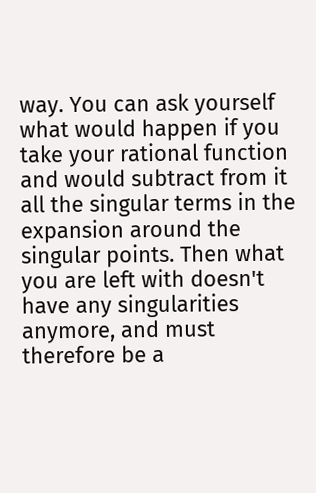way. You can ask yourself what would happen if you take your rational function and would subtract from it all the singular terms in the expansion around the singular points. Then what you are left with doesn't have any singularities anymore, and must therefore be a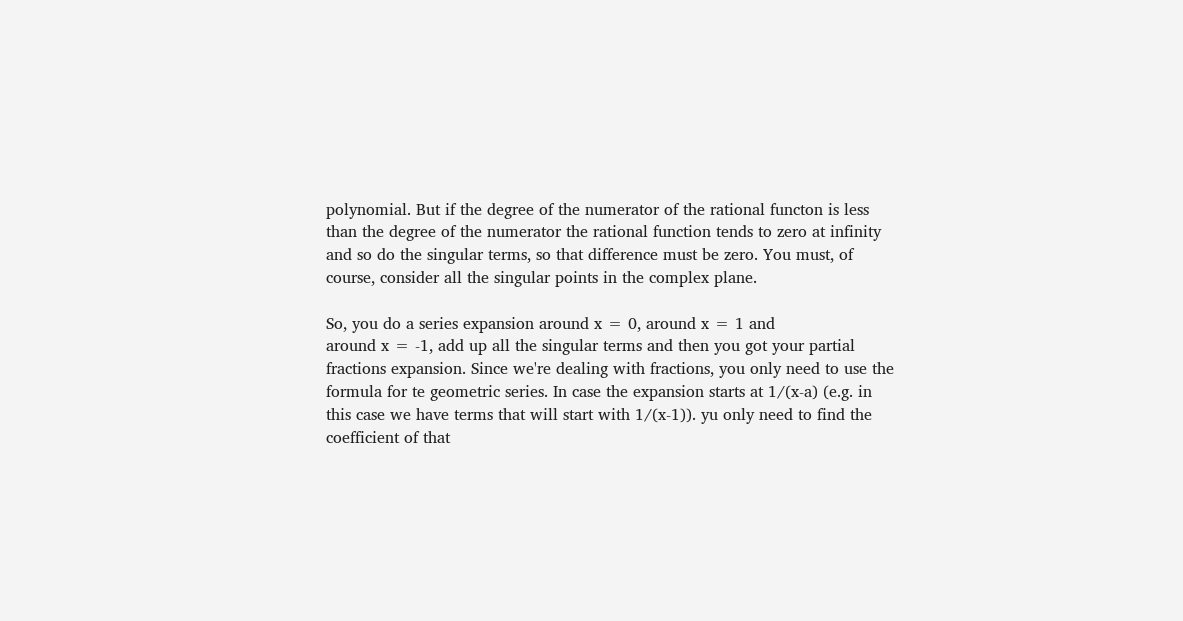polynomial. But if the degree of the numerator of the rational functon is less than the degree of the numerator the rational function tends to zero at infinity and so do the singular terms, so that difference must be zero. You must, of course, consider all the singular points in the complex plane.

So, you do a series expansion around x = 0, around x = 1 and
around x = -1, add up all the singular terms and then you got your partial fractions expansion. Since we're dealing with fractions, you only need to use the formula for te geometric series. In case the expansion starts at 1/(x-a) (e.g. in this case we have terms that will start with 1/(x-1)). yu only need to find the coefficient of that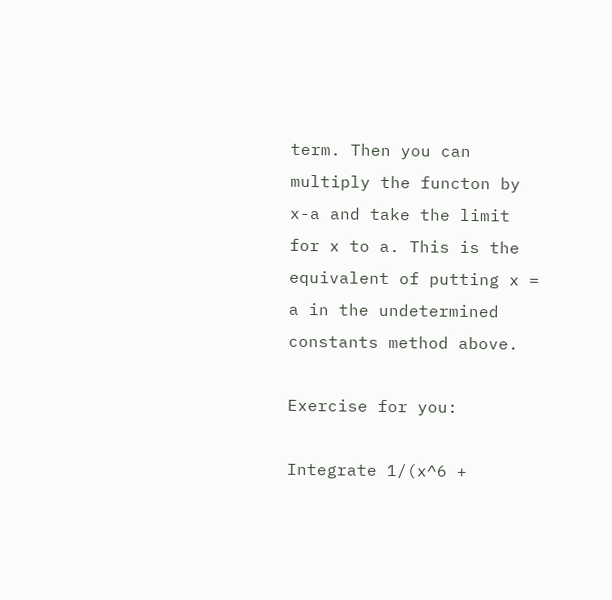term. Then you can multiply the functon by x-a and take the limit for x to a. This is the equivalent of putting x = a in the undetermined constants method above.

Exercise for you:

Integrate 1/(x^6 +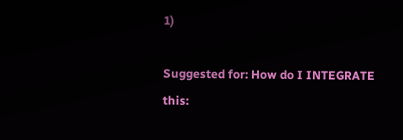1)

Suggested for: How do I INTEGRATE this: